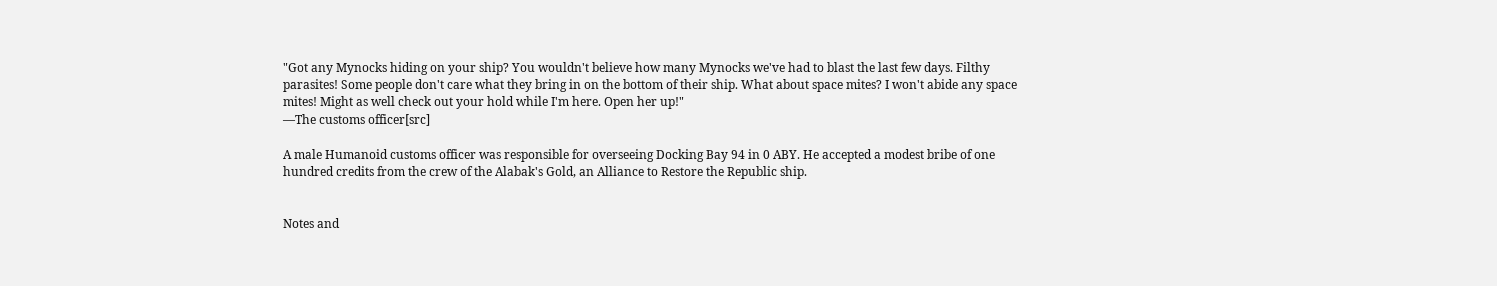"Got any Mynocks hiding on your ship? You wouldn't believe how many Mynocks we've had to blast the last few days. Filthy parasites! Some people don't care what they bring in on the bottom of their ship. What about space mites? I won't abide any space mites! Might as well check out your hold while I'm here. Open her up!"
―The customs officer[src]

A male Humanoid customs officer was responsible for overseeing Docking Bay 94 in 0 ABY. He accepted a modest bribe of one hundred credits from the crew of the Alabak's Gold, an Alliance to Restore the Republic ship.


Notes and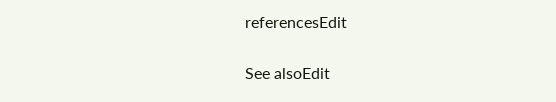referencesEdit

See alsoEdit